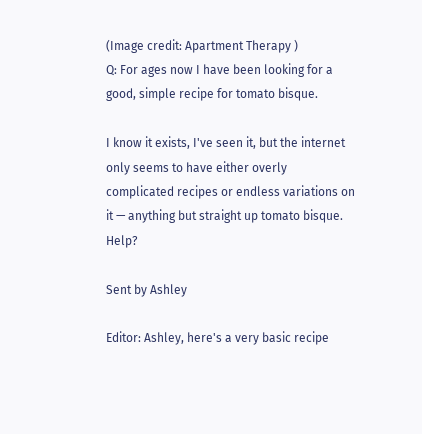(Image credit: Apartment Therapy )
Q: For ages now I have been looking for a good, simple recipe for tomato bisque.

I know it exists, I've seen it, but the internet only seems to have either overly complicated recipes or endless variations on it — anything but straight up tomato bisque. Help?

Sent by Ashley

Editor: Ashley, here's a very basic recipe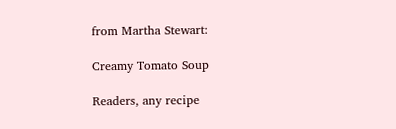from Martha Stewart:

Creamy Tomato Soup

Readers, any recipe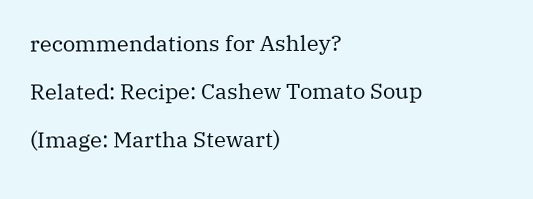recommendations for Ashley?

Related: Recipe: Cashew Tomato Soup

(Image: Martha Stewart)